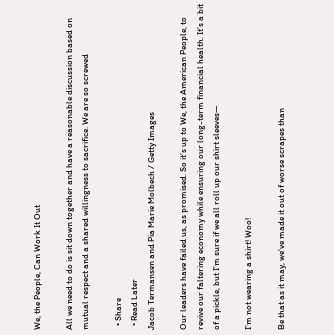We, the People, Can Work It Out

All we need to do is sit down together and have a reasonable discussion based on mutual respect and a shared willingness to sacrifice. We are so screwed

  • Share
  • Read Later
Jacob Termansen and Pia Marie Molbech / Getty Images

Our leaders have failed us, as promised. So it’s up to We, the American People, to revive our faltering economy while ensuring our long-term financial health. It’s a bit of a pickle, but I’m sure if we all roll up our shirt sleeves—

I’m not wearing a shirt! Woo!

Be that as it may, we’ve made it out of worse scrapes than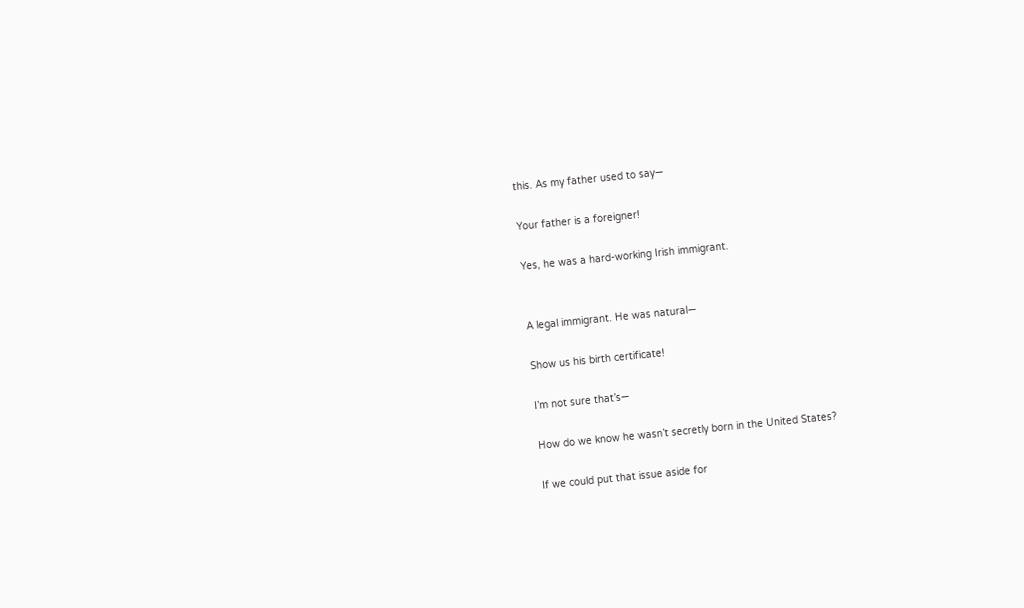this. As my father used to say—

Your father is a foreigner!

Yes, he was a hard-working Irish immigrant.


A legal immigrant. He was natural—

Show us his birth certificate!

I’m not sure that’s—

How do we know he wasn’t secretly born in the United States?

If we could put that issue aside for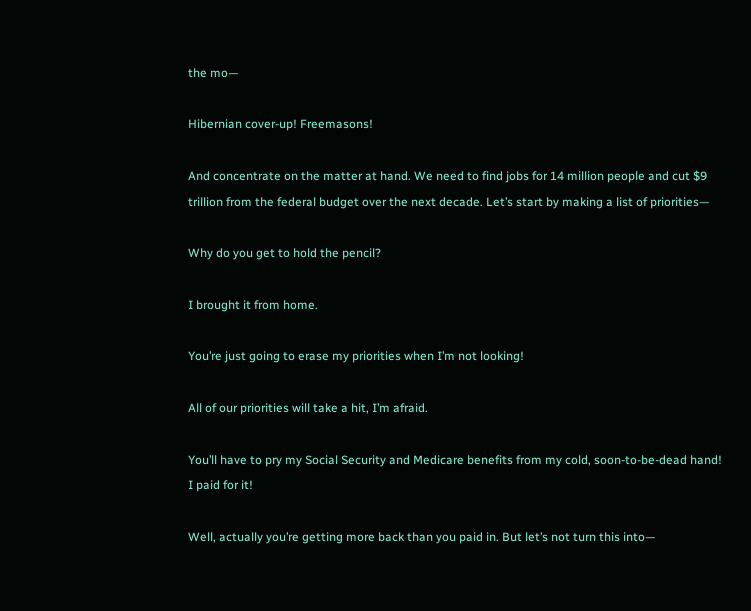the mo—

Hibernian cover-up! Freemasons!

And concentrate on the matter at hand. We need to find jobs for 14 million people and cut $9 trillion from the federal budget over the next decade. Let’s start by making a list of priorities—

Why do you get to hold the pencil?

I brought it from home.

You’re just going to erase my priorities when I’m not looking!

All of our priorities will take a hit, I’m afraid.

You’ll have to pry my Social Security and Medicare benefits from my cold, soon-to-be-dead hand! I paid for it!

Well, actually you’re getting more back than you paid in. But let’s not turn this into—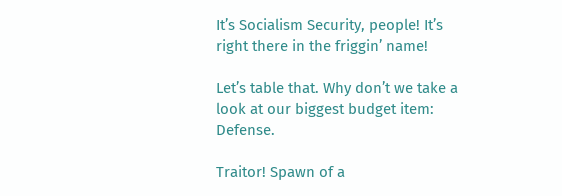It’s Socialism Security, people! It’s right there in the friggin’ name!

Let’s table that. Why don’t we take a look at our biggest budget item: Defense.

Traitor! Spawn of a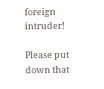foreign intruder!

Please put down that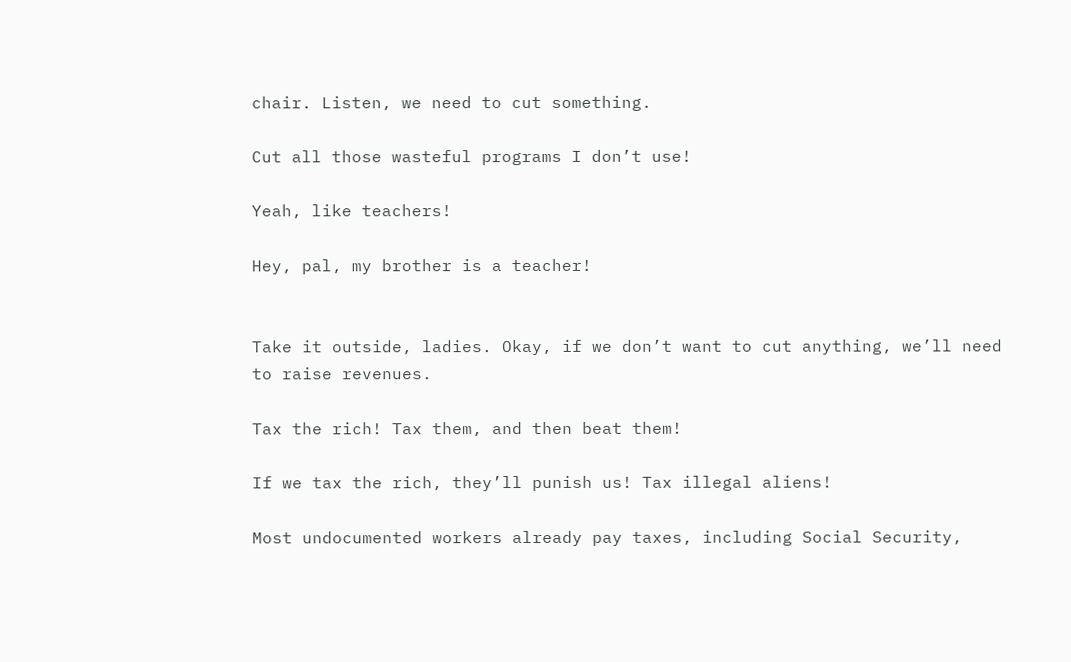chair. Listen, we need to cut something.

Cut all those wasteful programs I don’t use!

Yeah, like teachers!

Hey, pal, my brother is a teacher!


Take it outside, ladies. Okay, if we don’t want to cut anything, we’ll need to raise revenues.

Tax the rich! Tax them, and then beat them!

If we tax the rich, they’ll punish us! Tax illegal aliens!

Most undocumented workers already pay taxes, including Social Security,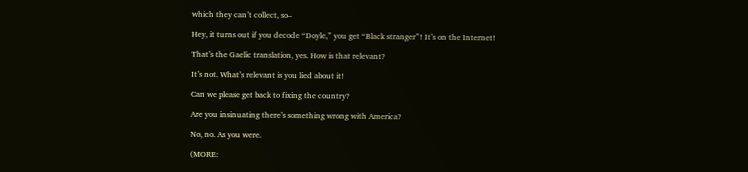which they can’t collect, so–

Hey, it turns out if you decode “Doyle,” you get “Black stranger”! It’s on the Internet!

That’s the Gaelic translation, yes. How is that relevant?

It’s not. What’s relevant is you lied about it!

Can we please get back to fixing the country?

Are you insinuating there’s something wrong with America?

No, no. As you were.

(MORE: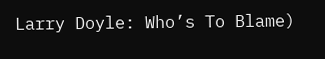Larry Doyle: Who’s To Blame)